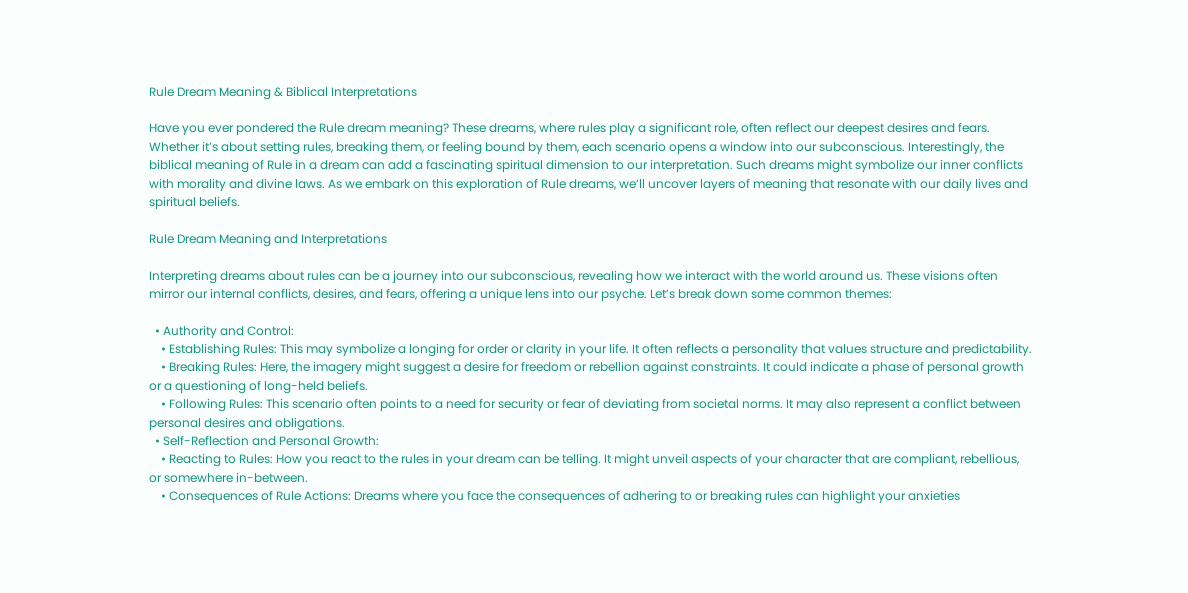Rule Dream Meaning & Biblical Interpretations

Have you ever pondered the Rule dream meaning? These dreams, where rules play a significant role, often reflect our deepest desires and fears. Whether it’s about setting rules, breaking them, or feeling bound by them, each scenario opens a window into our subconscious. Interestingly, the biblical meaning of Rule in a dream can add a fascinating spiritual dimension to our interpretation. Such dreams might symbolize our inner conflicts with morality and divine laws. As we embark on this exploration of Rule dreams, we’ll uncover layers of meaning that resonate with our daily lives and spiritual beliefs.

Rule Dream Meaning and Interpretations

Interpreting dreams about rules can be a journey into our subconscious, revealing how we interact with the world around us. These visions often mirror our internal conflicts, desires, and fears, offering a unique lens into our psyche. Let’s break down some common themes:

  • Authority and Control:
    • Establishing Rules: This may symbolize a longing for order or clarity in your life. It often reflects a personality that values structure and predictability.
    • Breaking Rules: Here, the imagery might suggest a desire for freedom or rebellion against constraints. It could indicate a phase of personal growth or a questioning of long-held beliefs.
    • Following Rules: This scenario often points to a need for security or fear of deviating from societal norms. It may also represent a conflict between personal desires and obligations.
  • Self-Reflection and Personal Growth:
    • Reacting to Rules: How you react to the rules in your dream can be telling. It might unveil aspects of your character that are compliant, rebellious, or somewhere in-between.
    • Consequences of Rule Actions: Dreams where you face the consequences of adhering to or breaking rules can highlight your anxieties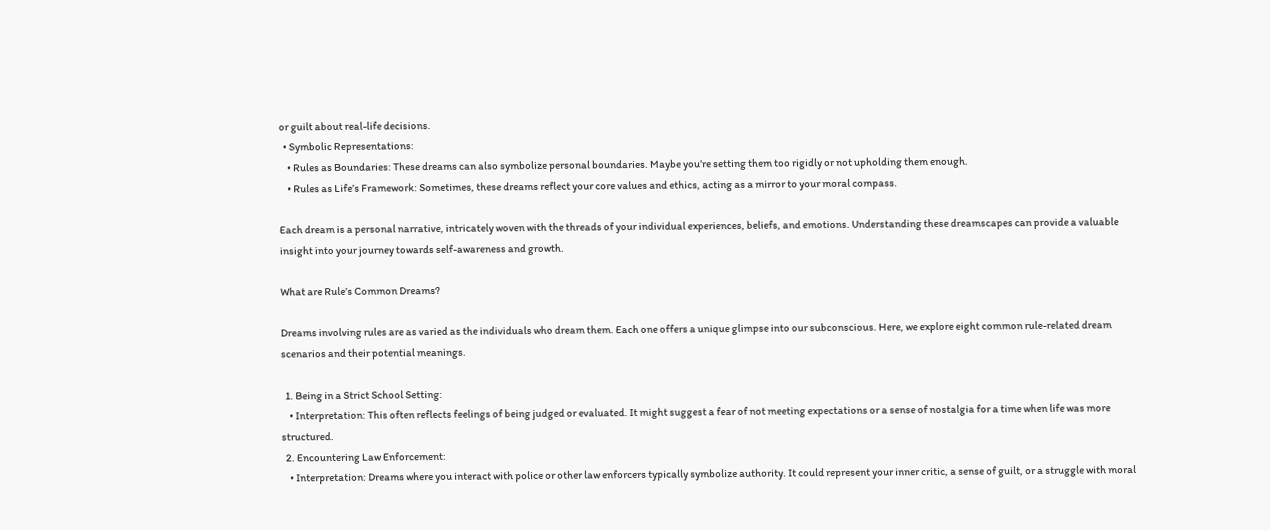or guilt about real-life decisions.
  • Symbolic Representations:
    • Rules as Boundaries: These dreams can also symbolize personal boundaries. Maybe you’re setting them too rigidly or not upholding them enough.
    • Rules as Life’s Framework: Sometimes, these dreams reflect your core values and ethics, acting as a mirror to your moral compass.

Each dream is a personal narrative, intricately woven with the threads of your individual experiences, beliefs, and emotions. Understanding these dreamscapes can provide a valuable insight into your journey towards self-awareness and growth.

What are Rule’s Common Dreams?

Dreams involving rules are as varied as the individuals who dream them. Each one offers a unique glimpse into our subconscious. Here, we explore eight common rule-related dream scenarios and their potential meanings.

  1. Being in a Strict School Setting:
    • Interpretation: This often reflects feelings of being judged or evaluated. It might suggest a fear of not meeting expectations or a sense of nostalgia for a time when life was more structured.
  2. Encountering Law Enforcement:
    • Interpretation: Dreams where you interact with police or other law enforcers typically symbolize authority. It could represent your inner critic, a sense of guilt, or a struggle with moral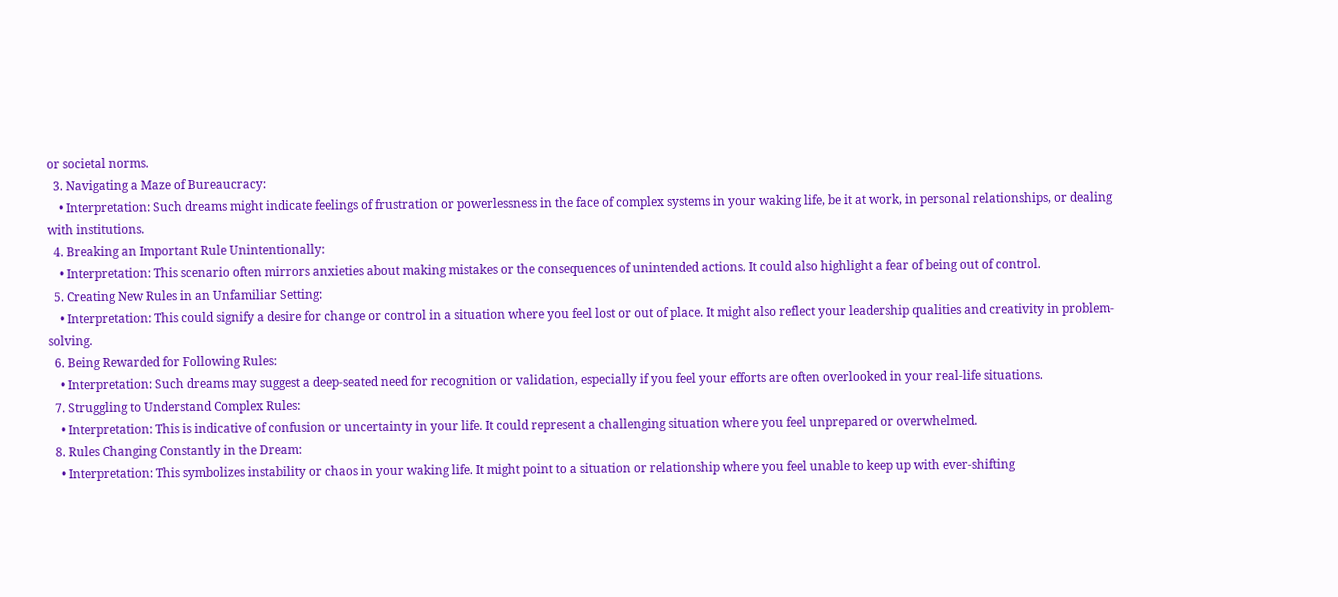or societal norms.
  3. Navigating a Maze of Bureaucracy:
    • Interpretation: Such dreams might indicate feelings of frustration or powerlessness in the face of complex systems in your waking life, be it at work, in personal relationships, or dealing with institutions.
  4. Breaking an Important Rule Unintentionally:
    • Interpretation: This scenario often mirrors anxieties about making mistakes or the consequences of unintended actions. It could also highlight a fear of being out of control.
  5. Creating New Rules in an Unfamiliar Setting:
    • Interpretation: This could signify a desire for change or control in a situation where you feel lost or out of place. It might also reflect your leadership qualities and creativity in problem-solving.
  6. Being Rewarded for Following Rules:
    • Interpretation: Such dreams may suggest a deep-seated need for recognition or validation, especially if you feel your efforts are often overlooked in your real-life situations.
  7. Struggling to Understand Complex Rules:
    • Interpretation: This is indicative of confusion or uncertainty in your life. It could represent a challenging situation where you feel unprepared or overwhelmed.
  8. Rules Changing Constantly in the Dream:
    • Interpretation: This symbolizes instability or chaos in your waking life. It might point to a situation or relationship where you feel unable to keep up with ever-shifting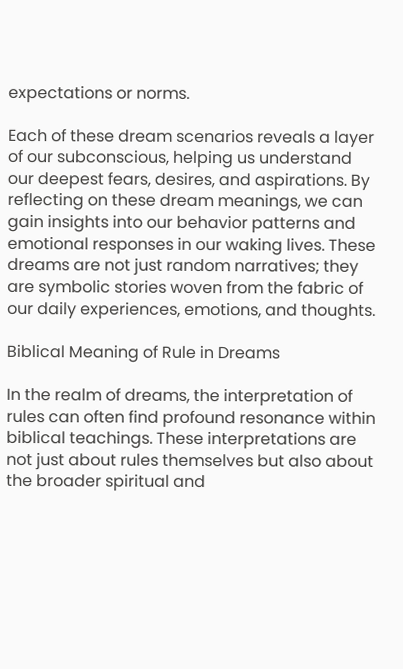expectations or norms.

Each of these dream scenarios reveals a layer of our subconscious, helping us understand our deepest fears, desires, and aspirations. By reflecting on these dream meanings, we can gain insights into our behavior patterns and emotional responses in our waking lives. These dreams are not just random narratives; they are symbolic stories woven from the fabric of our daily experiences, emotions, and thoughts.

Biblical Meaning of Rule in Dreams

In the realm of dreams, the interpretation of rules can often find profound resonance within biblical teachings. These interpretations are not just about rules themselves but also about the broader spiritual and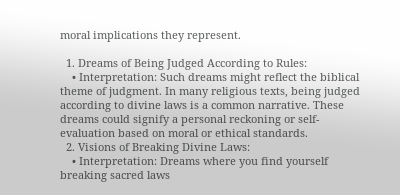moral implications they represent.

  1. Dreams of Being Judged According to Rules:
    • Interpretation: Such dreams might reflect the biblical theme of judgment. In many religious texts, being judged according to divine laws is a common narrative. These dreams could signify a personal reckoning or self-evaluation based on moral or ethical standards.
  2. Visions of Breaking Divine Laws:
    • Interpretation: Dreams where you find yourself breaking sacred laws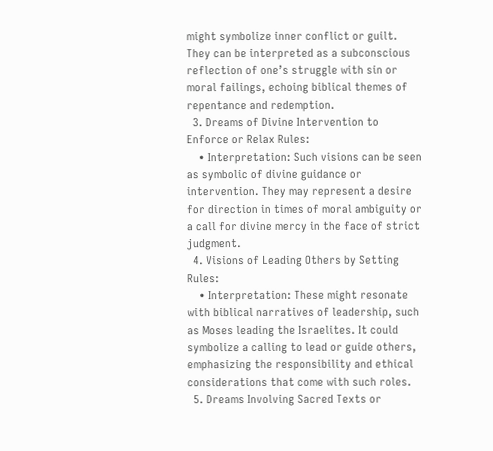might symbolize inner conflict or guilt. They can be interpreted as a subconscious reflection of one’s struggle with sin or moral failings, echoing biblical themes of repentance and redemption.
  3. Dreams of Divine Intervention to Enforce or Relax Rules:
    • Interpretation: Such visions can be seen as symbolic of divine guidance or intervention. They may represent a desire for direction in times of moral ambiguity or a call for divine mercy in the face of strict judgment.
  4. Visions of Leading Others by Setting Rules:
    • Interpretation: These might resonate with biblical narratives of leadership, such as Moses leading the Israelites. It could symbolize a calling to lead or guide others, emphasizing the responsibility and ethical considerations that come with such roles.
  5. Dreams Involving Sacred Texts or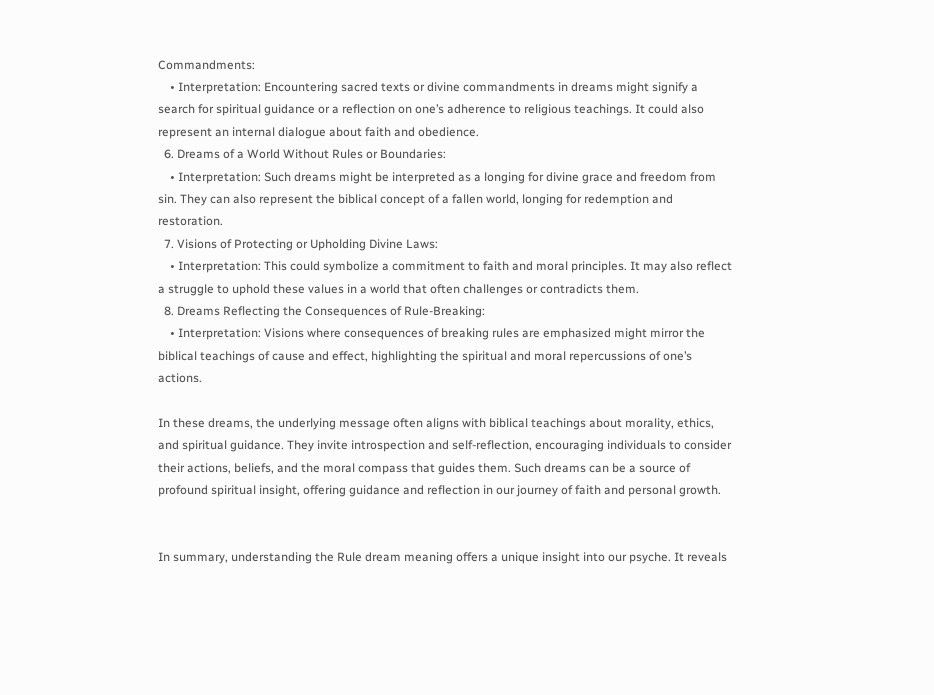Commandments:
    • Interpretation: Encountering sacred texts or divine commandments in dreams might signify a search for spiritual guidance or a reflection on one’s adherence to religious teachings. It could also represent an internal dialogue about faith and obedience.
  6. Dreams of a World Without Rules or Boundaries:
    • Interpretation: Such dreams might be interpreted as a longing for divine grace and freedom from sin. They can also represent the biblical concept of a fallen world, longing for redemption and restoration.
  7. Visions of Protecting or Upholding Divine Laws:
    • Interpretation: This could symbolize a commitment to faith and moral principles. It may also reflect a struggle to uphold these values in a world that often challenges or contradicts them.
  8. Dreams Reflecting the Consequences of Rule-Breaking:
    • Interpretation: Visions where consequences of breaking rules are emphasized might mirror the biblical teachings of cause and effect, highlighting the spiritual and moral repercussions of one’s actions.

In these dreams, the underlying message often aligns with biblical teachings about morality, ethics, and spiritual guidance. They invite introspection and self-reflection, encouraging individuals to consider their actions, beliefs, and the moral compass that guides them. Such dreams can be a source of profound spiritual insight, offering guidance and reflection in our journey of faith and personal growth.


In summary, understanding the Rule dream meaning offers a unique insight into our psyche. It reveals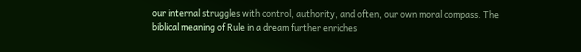our internal struggles with control, authority, and often, our own moral compass. The biblical meaning of Rule in a dream further enriches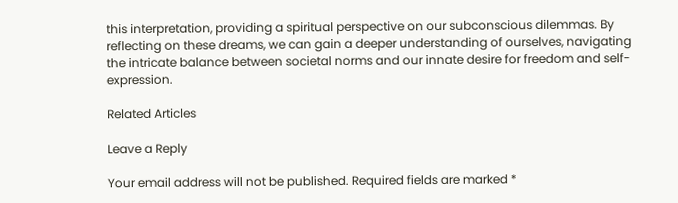this interpretation, providing a spiritual perspective on our subconscious dilemmas. By reflecting on these dreams, we can gain a deeper understanding of ourselves, navigating the intricate balance between societal norms and our innate desire for freedom and self-expression.

Related Articles

Leave a Reply

Your email address will not be published. Required fields are marked *